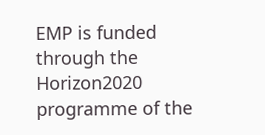EMP is funded through the Horizon2020 programme of the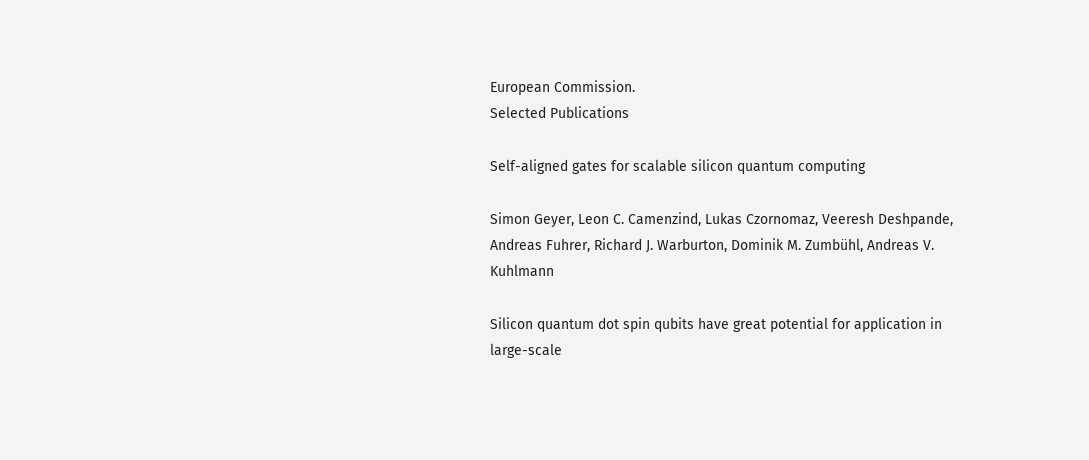European Commission.
Selected Publications

Self-aligned gates for scalable silicon quantum computing

Simon Geyer, Leon C. Camenzind, Lukas Czornomaz, Veeresh Deshpande, Andreas Fuhrer, Richard J. Warburton, Dominik M. Zumbühl, Andreas V. Kuhlmann

Silicon quantum dot spin qubits have great potential for application in large-scale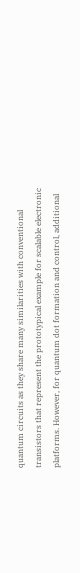quantum circuits as they share many similarities with conventional transistors that represent the prototypical example for scalable electronic platforms. However, for quantum dot formation and control, additional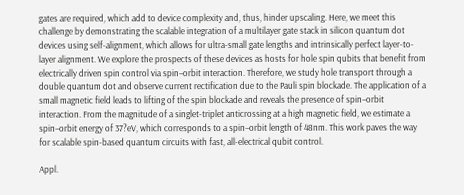gates are required, which add to device complexity and, thus, hinder upscaling. Here, we meet this challenge by demonstrating the scalable integration of a multilayer gate stack in silicon quantum dot devices using self-alignment, which allows for ultra-small gate lengths and intrinsically perfect layer-to-layer alignment. We explore the prospects of these devices as hosts for hole spin qubits that benefit from electrically driven spin control via spin–orbit interaction. Therefore, we study hole transport through a double quantum dot and observe current rectification due to the Pauli spin blockade. The application of a small magnetic field leads to lifting of the spin blockade and reveals the presence of spin–orbit interaction. From the magnitude of a singlet-triplet anticrossing at a high magnetic field, we estimate a spin–orbit energy of 37?eV, which corresponds to a spin–orbit length of 48nm. This work paves the way for scalable spin-based quantum circuits with fast, all-electrical qubit control.

Appl.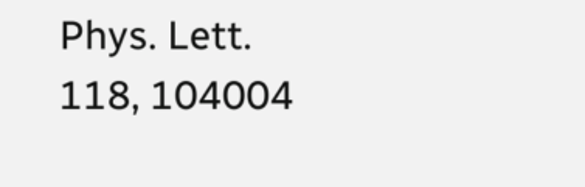Phys. Lett. 118, 104004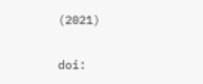(2021)

doi: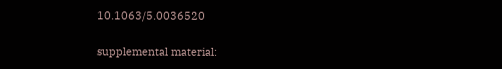10.1063/5.0036520


supplemental material: